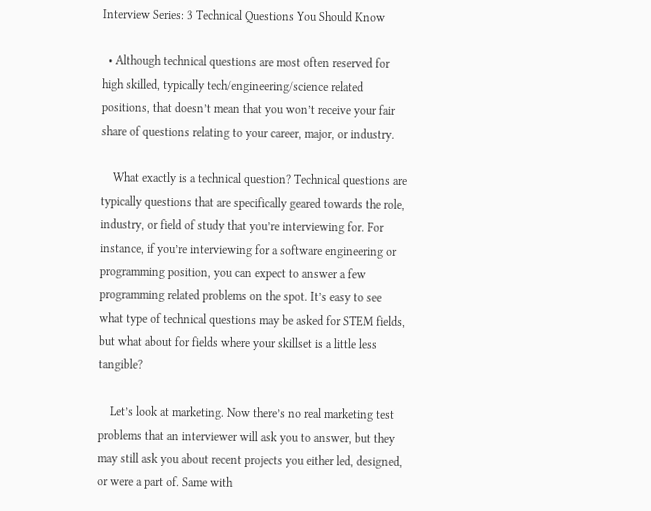Interview Series: 3 Technical Questions You Should Know

  • Although technical questions are most often reserved for high skilled, typically tech/engineering/science related positions, that doesn’t mean that you won’t receive your fair share of questions relating to your career, major, or industry.

    What exactly is a technical question? Technical questions are typically questions that are specifically geared towards the role, industry, or field of study that you’re interviewing for. For instance, if you’re interviewing for a software engineering or programming position, you can expect to answer a few programming related problems on the spot. It’s easy to see what type of technical questions may be asked for STEM fields, but what about for fields where your skillset is a little less tangible?

    Let’s look at marketing. Now there’s no real marketing test problems that an interviewer will ask you to answer, but they may still ask you about recent projects you either led, designed, or were a part of. Same with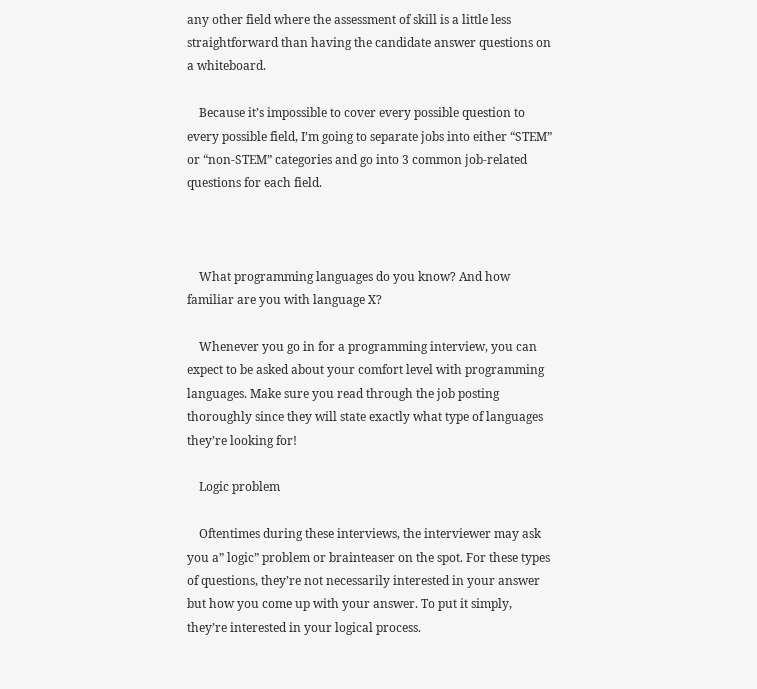any other field where the assessment of skill is a little less straightforward than having the candidate answer questions on a whiteboard.

    Because it’s impossible to cover every possible question to every possible field, I’m going to separate jobs into either “STEM” or “non-STEM” categories and go into 3 common job-related questions for each field.



    What programming languages do you know? And how familiar are you with language X?

    Whenever you go in for a programming interview, you can expect to be asked about your comfort level with programming languages. Make sure you read through the job posting thoroughly since they will state exactly what type of languages they’re looking for!

    Logic problem

    Oftentimes during these interviews, the interviewer may ask you a” logic” problem or brainteaser on the spot. For these types of questions, they’re not necessarily interested in your answer but how you come up with your answer. To put it simply, they’re interested in your logical process.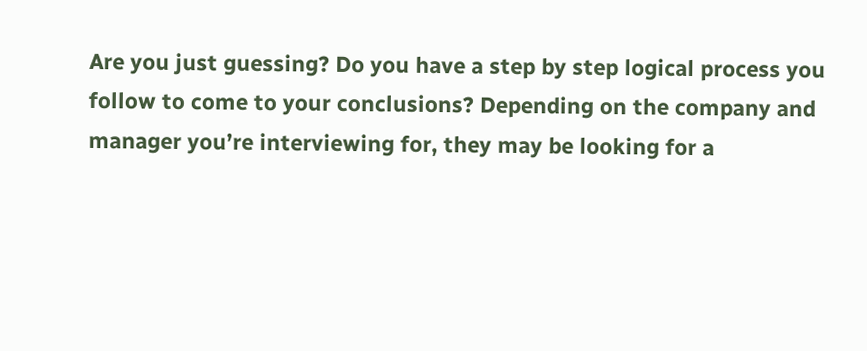Are you just guessing? Do you have a step by step logical process you follow to come to your conclusions? Depending on the company and manager you’re interviewing for, they may be looking for a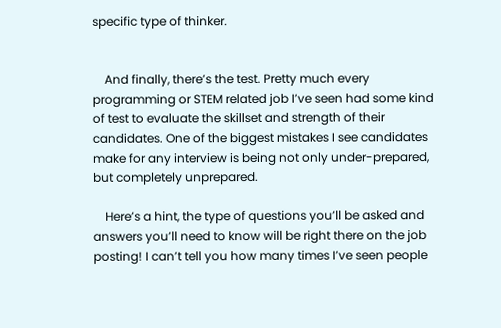specific type of thinker.


    And finally, there’s the test. Pretty much every programming or STEM related job I’ve seen had some kind of test to evaluate the skillset and strength of their candidates. One of the biggest mistakes I see candidates make for any interview is being not only under-prepared, but completely unprepared.

    Here’s a hint, the type of questions you’ll be asked and answers you’ll need to know will be right there on the job posting! I can’t tell you how many times I’ve seen people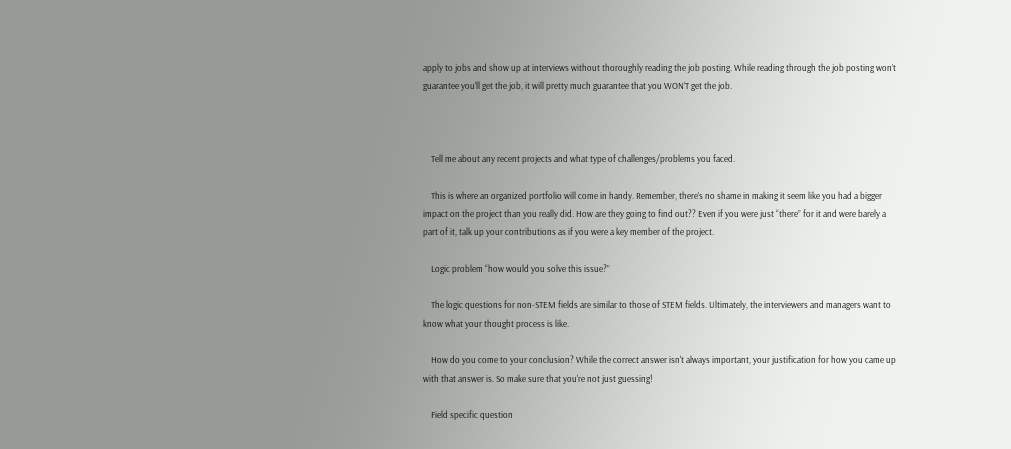apply to jobs and show up at interviews without thoroughly reading the job posting. While reading through the job posting won’t guarantee you’ll get the job, it will pretty much guarantee that you WON’T get the job.



    Tell me about any recent projects and what type of challenges/problems you faced.

    This is where an organized portfolio will come in handy. Remember, there’s no shame in making it seem like you had a bigger impact on the project than you really did. How are they going to find out?? Even if you were just “there” for it and were barely a part of it, talk up your contributions as if you were a key member of the project.

    Logic problem “how would you solve this issue?”

    The logic questions for non-STEM fields are similar to those of STEM fields. Ultimately, the interviewers and managers want to know what your thought process is like.

    How do you come to your conclusion? While the correct answer isn't always important, your justification for how you came up with that answer is. So make sure that you're not just guessing!

    Field specific question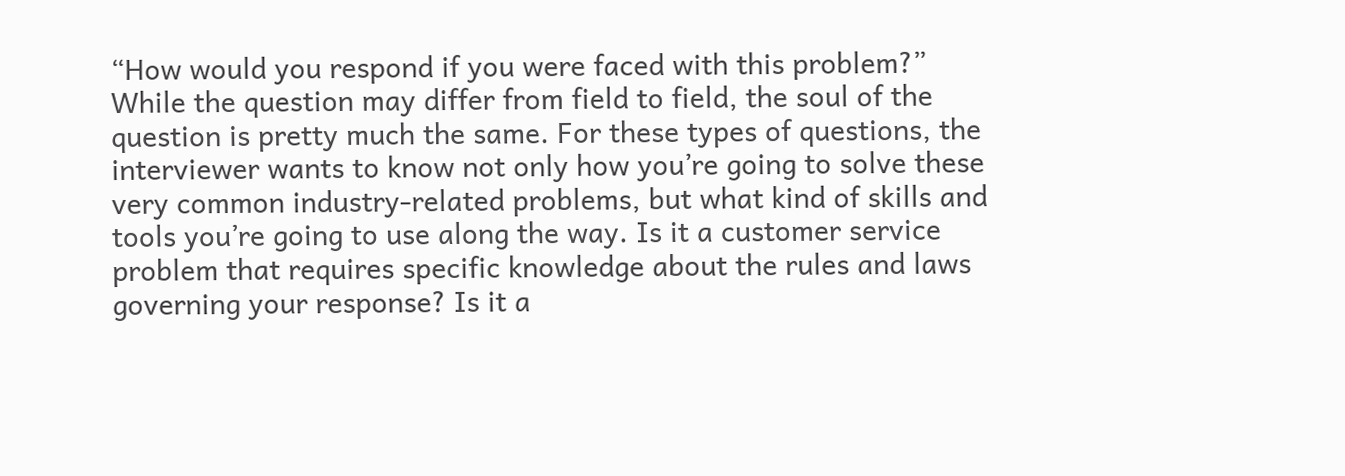“How would you respond if you were faced with this problem?” While the question may differ from field to field, the soul of the question is pretty much the same. For these types of questions, the interviewer wants to know not only how you’re going to solve these very common industry-related problems, but what kind of skills and tools you’re going to use along the way. Is it a customer service problem that requires specific knowledge about the rules and laws governing your response? Is it a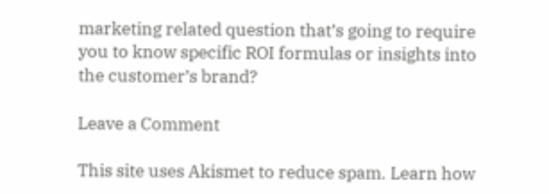marketing related question that’s going to require you to know specific ROI formulas or insights into the customer’s brand?

Leave a Comment

This site uses Akismet to reduce spam. Learn how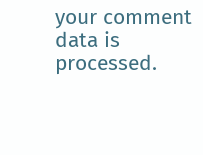your comment data is processed.